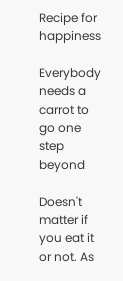Recipe for happiness

Everybody needs a carrot to go one step beyond

Doesn't matter if you eat it or not. As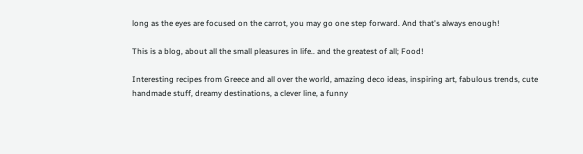long as the eyes are focused on the carrot, you may go one step forward. And that's always enough!

This is a blog, about all the small pleasures in life.. and the greatest of all; Food!

Interesting recipes from Greece and all over the world, amazing deco ideas, inspiring art, fabulous trends, cute handmade stuff, dreamy destinations, a clever line, a funny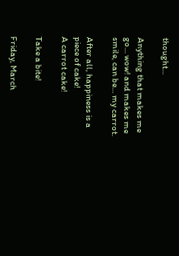thought...

Anything that makes me go... wow! and makes me smile, can be... my carrot.

After all, happiness is a piece of cake!
A carrot cake!

Take a bite!

Friday, March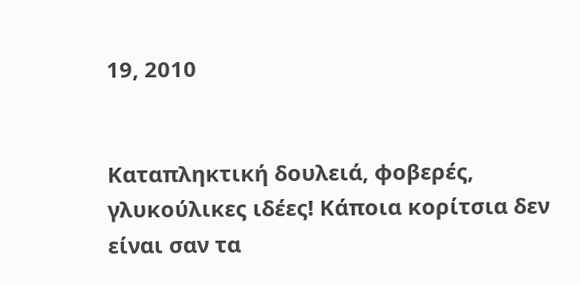19, 2010


Καταπληκτική δουλειά, φοβερές, γλυκούλικες ιδέες! Κάποια κορίτσια δεν είναι σαν τα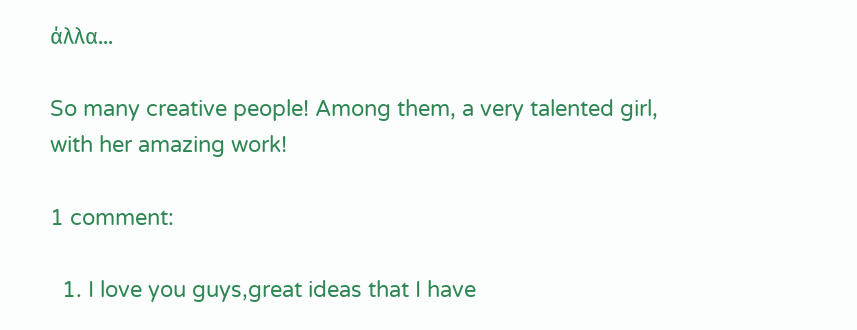άλλα...

So many creative people! Among them, a very talented girl, with her amazing work!

1 comment:

  1. I love you guys,great ideas that I have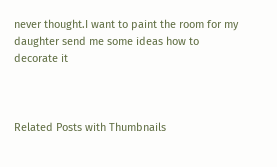never thought.I want to paint the room for my daughter send me some ideas how to decorate it



Related Posts with Thumbnails